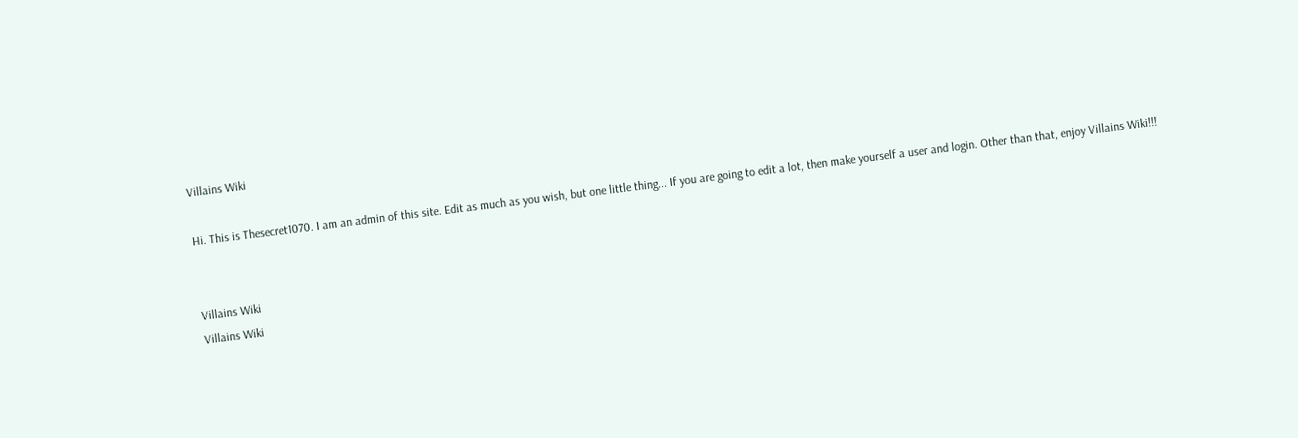Villains Wiki

Hi. This is Thesecret1070. I am an admin of this site. Edit as much as you wish, but one little thing... If you are going to edit a lot, then make yourself a user and login. Other than that, enjoy Villains Wiki!!!


Villains Wiki
Villains Wiki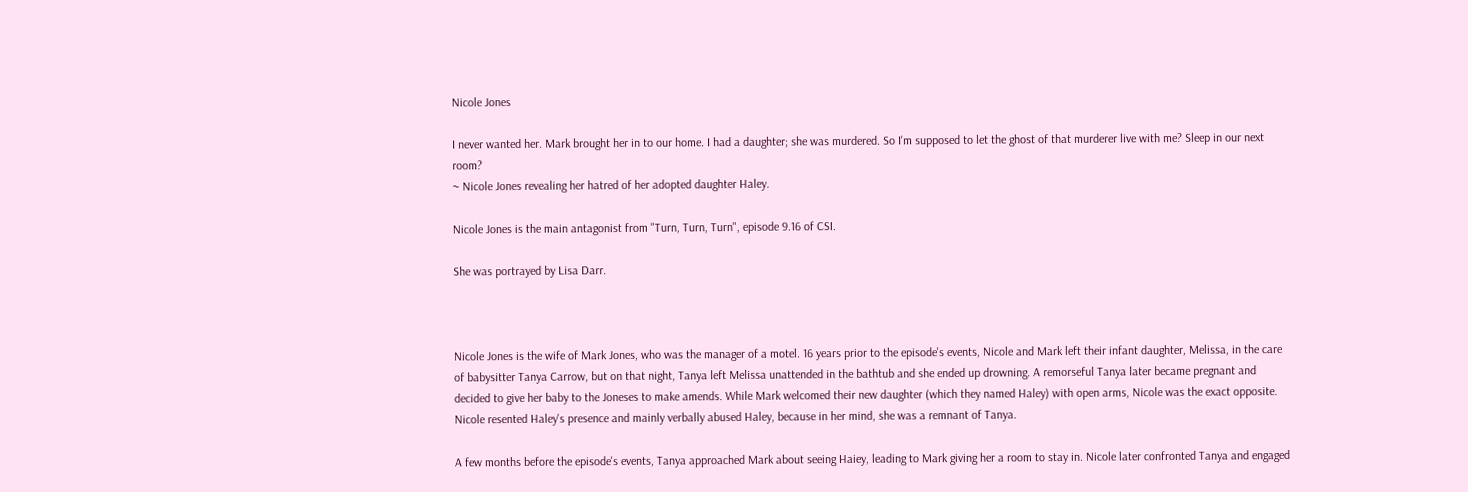Nicole Jones

I never wanted her. Mark brought her in to our home. I had a daughter; she was murdered. So I'm supposed to let the ghost of that murderer live with me? Sleep in our next room?
~ Nicole Jones revealing her hatred of her adopted daughter Haley.

Nicole Jones is the main antagonist from "Turn, Turn, Turn", episode 9.16 of CSI.

She was portrayed by Lisa Darr.



Nicole Jones is the wife of Mark Jones, who was the manager of a motel. 16 years prior to the episode's events, Nicole and Mark left their infant daughter, Melissa, in the care of babysitter Tanya Carrow, but on that night, Tanya left Melissa unattended in the bathtub and she ended up drowning. A remorseful Tanya later became pregnant and decided to give her baby to the Joneses to make amends. While Mark welcomed their new daughter (which they named Haley) with open arms, Nicole was the exact opposite. Nicole resented Haley's presence and mainly verbally abused Haley, because in her mind, she was a remnant of Tanya.

A few months before the episode's events, Tanya approached Mark about seeing Haiey, leading to Mark giving her a room to stay in. Nicole later confronted Tanya and engaged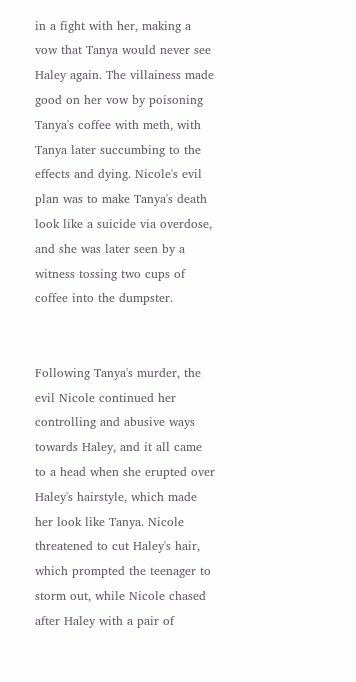in a fight with her, making a vow that Tanya would never see Haley again. The villainess made good on her vow by poisoning Tanya's coffee with meth, with Tanya later succumbing to the effects and dying. Nicole's evil plan was to make Tanya's death look like a suicide via overdose, and she was later seen by a witness tossing two cups of coffee into the dumpster.


Following Tanya's murder, the evil Nicole continued her controlling and abusive ways towards Haley, and it all came to a head when she erupted over Haley's hairstyle, which made her look like Tanya. Nicole threatened to cut Haley's hair, which prompted the teenager to storm out, while Nicole chased after Haley with a pair of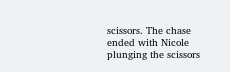scissors. The chase ended with Nicole plunging the scissors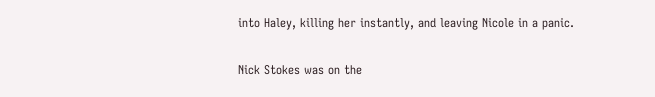into Haley, killing her instantly, and leaving Nicole in a panic.

Nick Stokes was on the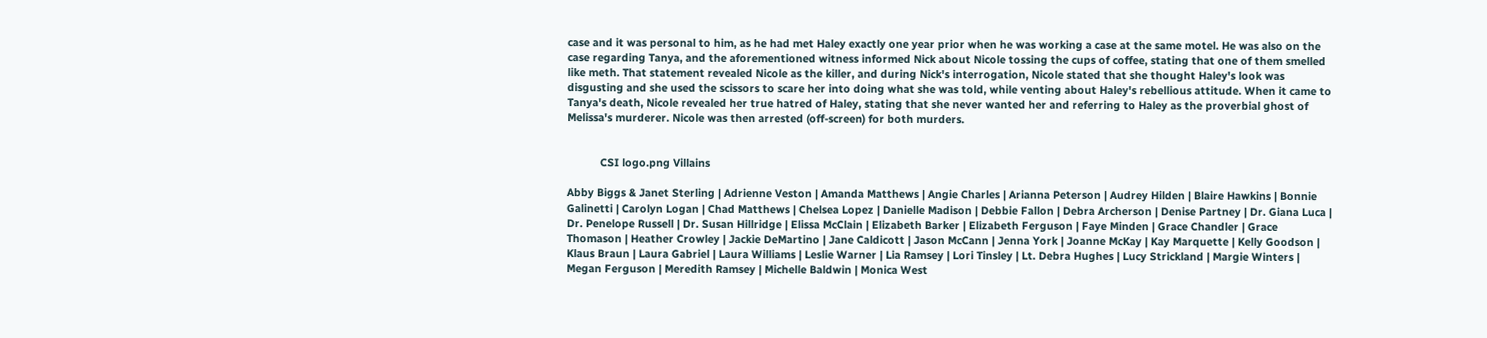case and it was personal to him, as he had met Haley exactly one year prior when he was working a case at the same motel. He was also on the case regarding Tanya, and the aforementioned witness informed Nick about Nicole tossing the cups of coffee, stating that one of them smelled like meth. That statement revealed Nicole as the killer, and during Nick's interrogation, Nicole stated that she thought Haley's look was disgusting and she used the scissors to scare her into doing what she was told, while venting about Haley's rebellious attitude. When it came to Tanya's death, Nicole revealed her true hatred of Haley, stating that she never wanted her and referring to Haley as the proverbial ghost of Melissa's murderer. Nicole was then arrested (off-screen) for both murders.


           CSI logo.png Villains

Abby Biggs & Janet Sterling | Adrienne Veston | Amanda Matthews | Angie Charles | Arianna Peterson | Audrey Hilden | Blaire Hawkins | Bonnie Galinetti | Carolyn Logan | Chad Matthews | Chelsea Lopez | Danielle Madison | Debbie Fallon | Debra Archerson | Denise Partney | Dr. Giana Luca | Dr. Penelope Russell | Dr. Susan Hillridge | Elissa McClain | Elizabeth Barker | Elizabeth Ferguson | Faye Minden | Grace Chandler | Grace Thomason | Heather Crowley | Jackie DeMartino | Jane Caldicott | Jason McCann | Jenna York | Joanne McKay | Kay Marquette | Kelly Goodson | Klaus Braun | Laura Gabriel | Laura Williams | Leslie Warner | Lia Ramsey | Lori Tinsley | Lt. Debra Hughes | Lucy Strickland | Margie Winters | Megan Ferguson | Meredith Ramsey | Michelle Baldwin | Monica West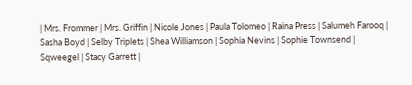| Mrs. Frommer | Mrs. Griffin | Nicole Jones | Paula Tolomeo | Raina Press | Salumeh Farooq | Sasha Boyd | Selby Triplets | Shea Williamson | Sophia Nevins | Sophie Townsend | Sqweegel | Stacy Garrett |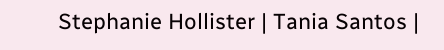Stephanie Hollister | Tania Santos |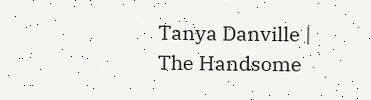Tanya Danville | The Handsome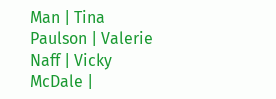Man | Tina Paulson | Valerie Naff | Vicky McDale |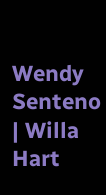Wendy Senteno | Willa Hart